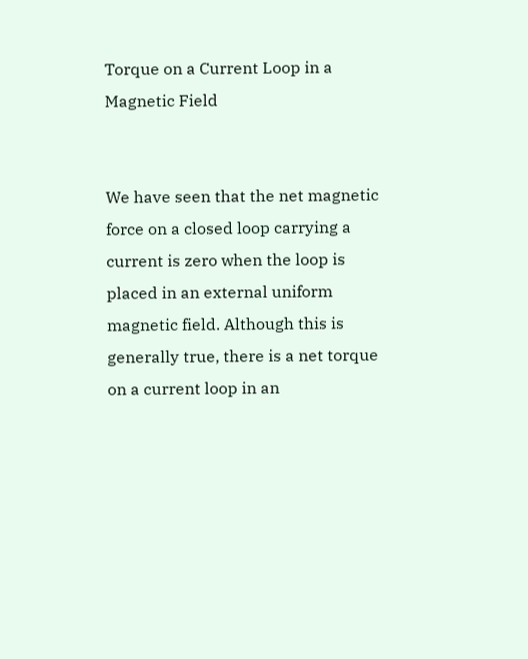Torque on a Current Loop in a Magnetic Field


We have seen that the net magnetic force on a closed loop carrying a current is zero when the loop is placed in an external uniform magnetic field. Although this is generally true, there is a net torque on a current loop in an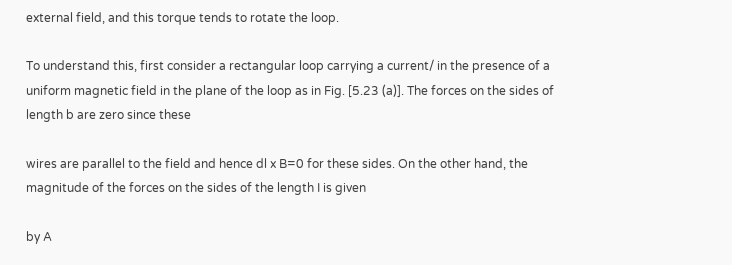external field, and this torque tends to rotate the loop.

To understand this, first consider a rectangular loop carrying a current/ in the presence of a uniform magnetic field in the plane of the loop as in Fig. [5.23 (a)]. The forces on the sides of length b are zero since these

wires are parallel to the field and hence dl x B=0 for these sides. On the other hand, the magnitude of the forces on the sides of the length I is given

by A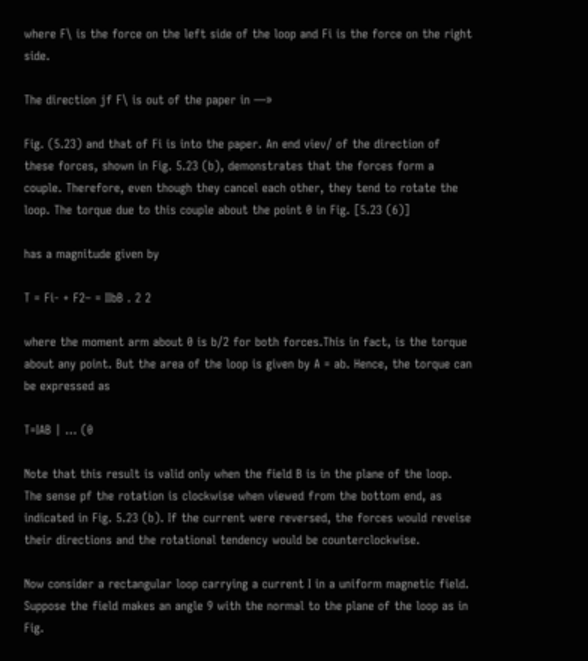where F\ is the force on the left side of the loop and Fi is the force on the right side.

The direction jf F\ is out of the paper in —»

Fig. (5.23) and that of Fi is into the paper. An end viev/ of the direction of these forces, shown in Fig. 5.23 (b), demonstrates that the forces form a couple. Therefore, even though they cancel each other, they tend to rotate the loop. The torque due to this couple about the point 0 in Fig. [5.23 (6)]

has a magnitude given by

T = Fi- + F2– = IIbB . 2 2

where the moment arm about 0 is b/2 for both forces.This in fact, is the torque about any point. But the area of the loop is given by A = ab. Hence, the torque can be expressed as

T=IAB | … (0

Note that this result is valid only when the field B is in the plane of the loop. The sense pf the rotation is clockwise when viewed from the bottom end, as indicated in Fig. 5.23 (b). If the current were reversed, the forces would reveise their directions and the rotational tendency would be counterclockwise.

Now consider a rectangular loop carrying a current I in a uniform magnetic field. Suppose the field makes an angle 9 with the normal to the plane of the loop as in Fig.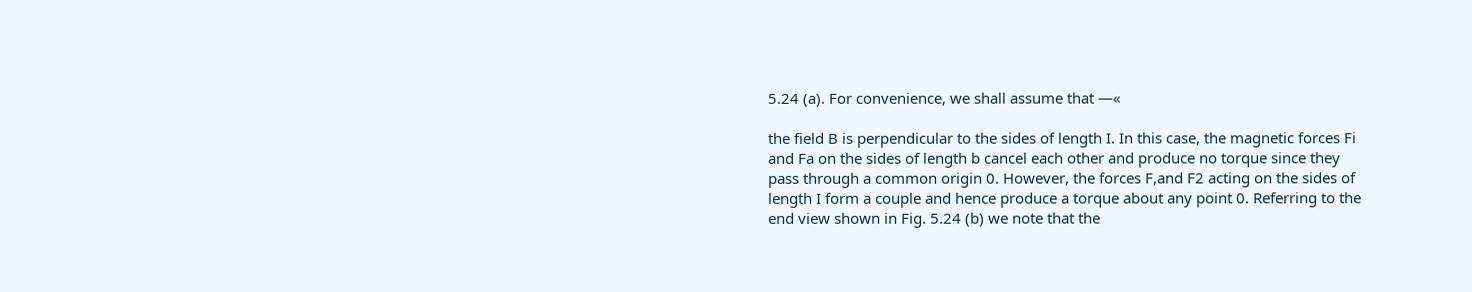5.24 (a). For convenience, we shall assume that —«

the field B is perpendicular to the sides of length I. In this case, the magnetic forces Fi and Fa on the sides of length b cancel each other and produce no torque since they pass through a common origin 0. However, the forces F,and F2 acting on the sides of length I form a couple and hence produce a torque about any point 0. Referring to the end view shown in Fig. 5.24 (b) we note that the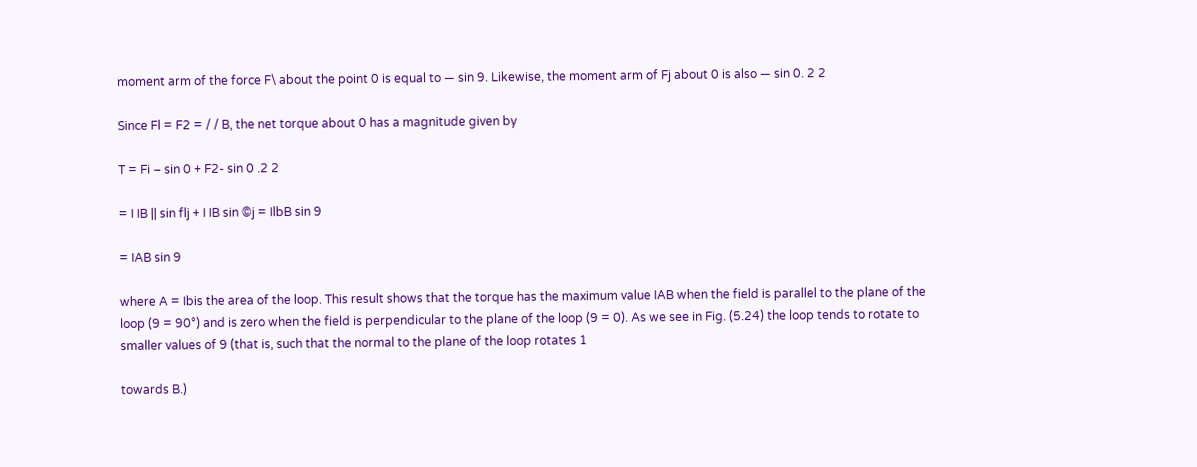moment arm of the force F\ about the point 0 is equal to — sin 9. Likewise, the moment arm of Fj about 0 is also — sin 0. 2 2

Since Fl = F2 = / / B, the net torque about 0 has a magnitude given by

T = Fi – sin 0 + F2- sin 0 .2 2

= I IB || sin flj + I IB sin ©j = IlbB sin 9

= IAB sin 9

where A = Ibis the area of the loop. This result shows that the torque has the maximum value IAB when the field is parallel to the plane of the loop (9 = 90°) and is zero when the field is perpendicular to the plane of the loop (9 = 0). As we see in Fig. (5.24) the loop tends to rotate to smaller values of 9 (that is, such that the normal to the plane of the loop rotates 1

towards B.)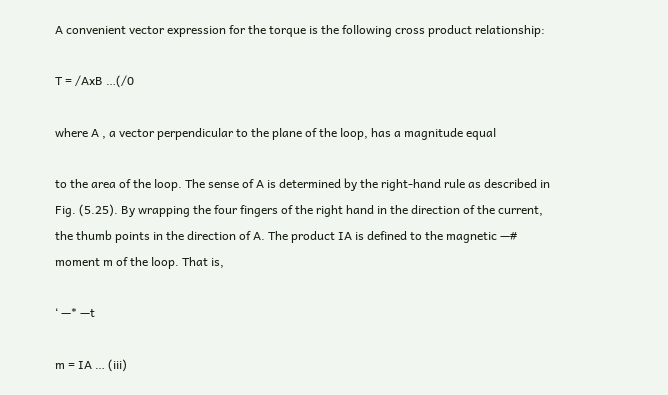A convenient vector expression for the torque is the following cross product relationship:

T = /AxB …(/0

where A , a vector perpendicular to the plane of the loop, has a magnitude equal

to the area of the loop. The sense of A is determined by the right-hand rule as described in Fig. (5.25). By wrapping the four fingers of the right hand in the direction of the current, the thumb points in the direction of A. The product IA is defined to the magnetic —# moment m of the loop. That is,

‘ —* —t

m = IA … (iii)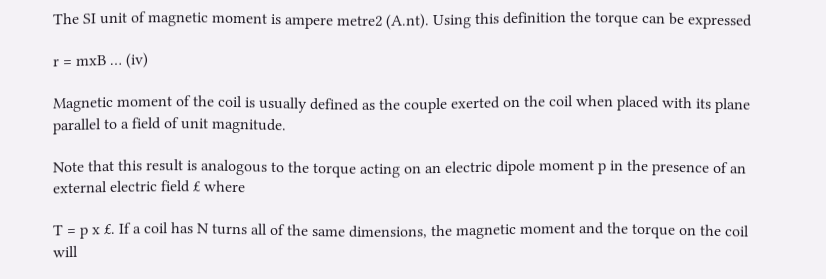The SI unit of magnetic moment is ampere metre2 (A.nt). Using this definition the torque can be expressed

r = mxB … (iv)

Magnetic moment of the coil is usually defined as the couple exerted on the coil when placed with its plane parallel to a field of unit magnitude.

Note that this result is analogous to the torque acting on an electric dipole moment p in the presence of an external electric field £ where

T = p x £. If a coil has N turns all of the same dimensions, the magnetic moment and the torque on the coil will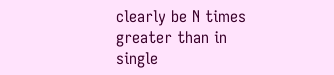clearly be N times greater than in single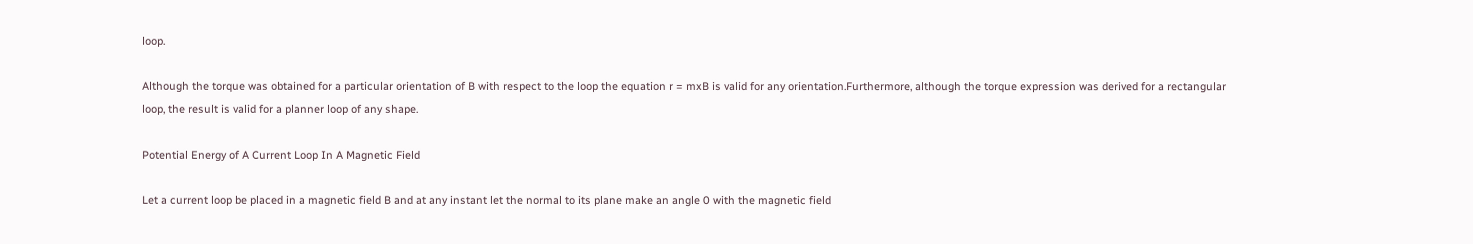loop.

Although the torque was obtained for a particular orientation of B with respect to the loop the equation r = mxB is valid for any orientation.Furthermore, although the torque expression was derived for a rectangular loop, the result is valid for a planner loop of any shape.

Potential Energy of A Current Loop In A Magnetic Field

Let a current loop be placed in a magnetic field B and at any instant let the normal to its plane make an angle 0 with the magnetic field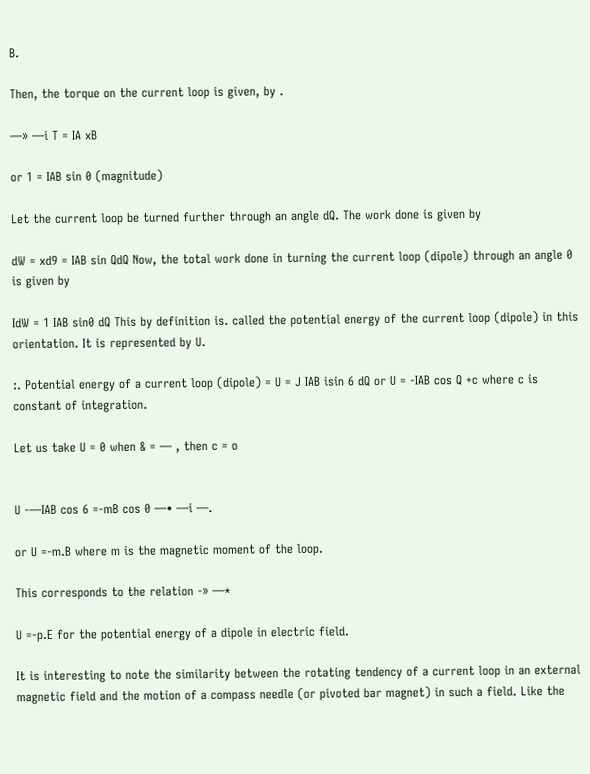B.

Then, the torque on the current loop is given, by .

—» —i T = IA xB

or 1 = IAB sin 0 (magnitude)

Let the current loop be turned further through an angle dQ. The work done is given by

dW = xd9 = IAB sin QdQ Now, the total work done in turning the current loop (dipole) through an angle 0 is given by

IdW = 1 IAB sin0 dQ This by definition is. called the potential energy of the current loop (dipole) in this orientation. It is represented by U.

:. Potential energy of a current loop (dipole) = U = J IAB isin 6 dQ or U = -IAB cos Q +c where c is constant of integration.

Let us take U = 0 when & = — , then c = o


U -—IAB cos 6 =-mB cos 0 —• —i —.

or U =-m.B where m is the magnetic moment of the loop.

This corresponds to the relation -» —*

U =-p.E for the potential energy of a dipole in electric field.

It is interesting to note the similarity between the rotating tendency of a current loop in an external magnetic field and the motion of a compass needle (or pivoted bar magnet) in such a field. Like the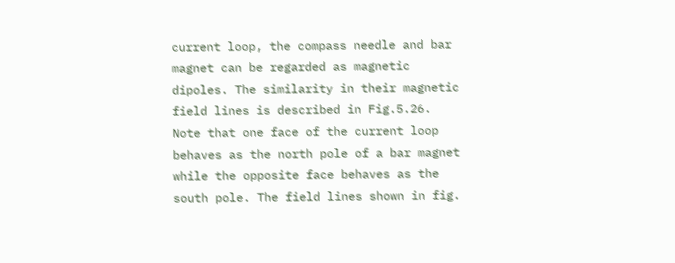current loop, the compass needle and bar magnet can be regarded as magnetic dipoles. The similarity in their magnetic field lines is described in Fig.5.26. Note that one face of the current loop behaves as the north pole of a bar magnet while the opposite face behaves as the south pole. The field lines shown in fig.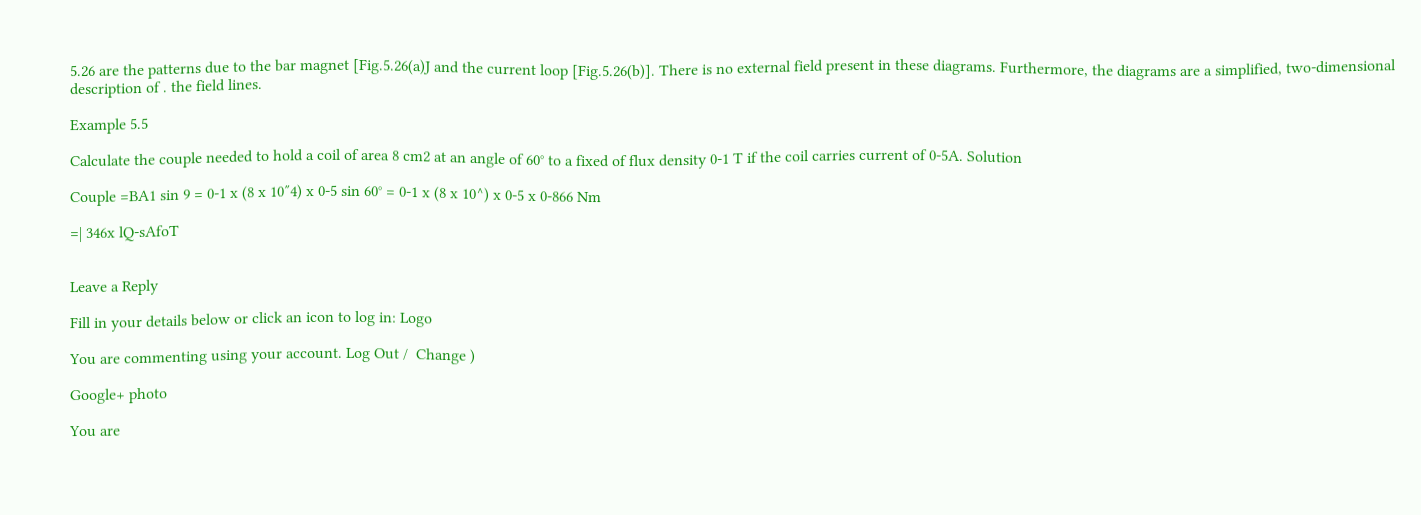5.26 are the patterns due to the bar magnet [Fig.5.26(a)J and the current loop [Fig.5.26(b)]. There is no external field present in these diagrams. Furthermore, the diagrams are a simplified, two-dimensional description of . the field lines.

Example 5.5

Calculate the couple needed to hold a coil of area 8 cm2 at an angle of 60° to a fixed of flux density 0-1 T if the coil carries current of 0-5A. Solution

Couple =BA1 sin 9 = 0-1 x (8 x 10″4) x 0-5 sin 60° = 0-1 x (8 x 10^) x 0-5 x 0-866 Nm

=| 346x lQ-sAfoT


Leave a Reply

Fill in your details below or click an icon to log in: Logo

You are commenting using your account. Log Out /  Change )

Google+ photo

You are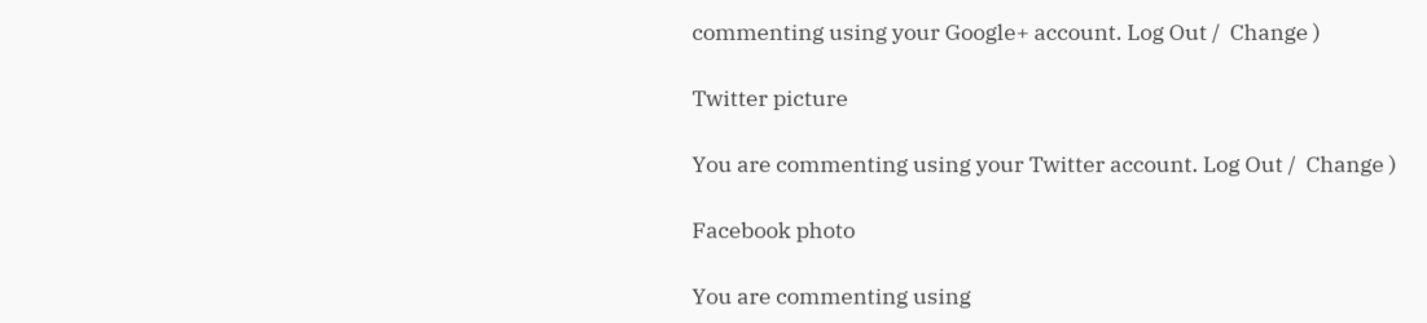commenting using your Google+ account. Log Out /  Change )

Twitter picture

You are commenting using your Twitter account. Log Out /  Change )

Facebook photo

You are commenting using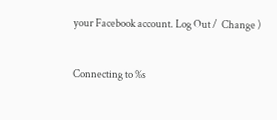your Facebook account. Log Out /  Change )


Connecting to %s